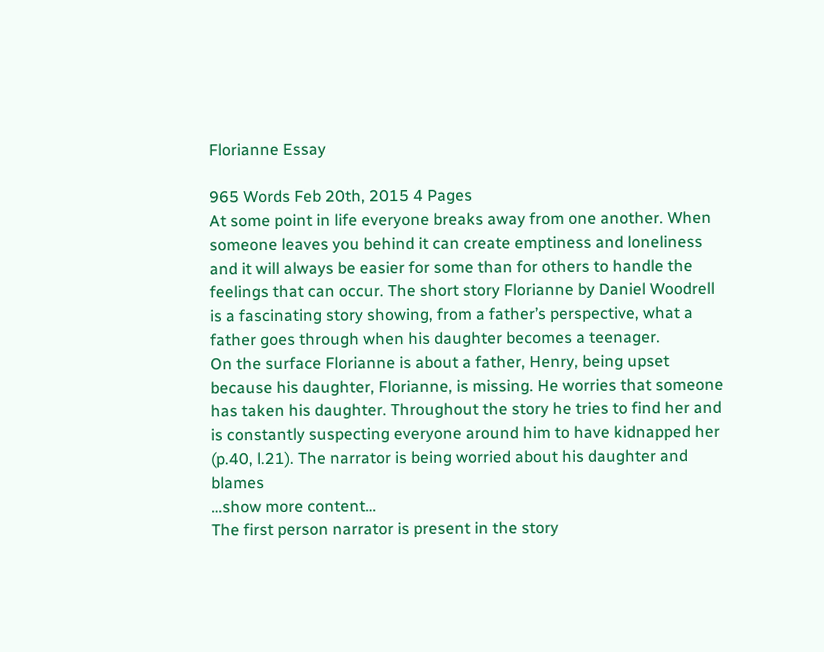Florianne Essay

965 Words Feb 20th, 2015 4 Pages
At some point in life everyone breaks away from one another. When someone leaves you behind it can create emptiness and loneliness and it will always be easier for some than for others to handle the feelings that can occur. The short story Florianne by Daniel Woodrell is a fascinating story showing, from a father’s perspective, what a father goes through when his daughter becomes a teenager.
On the surface Florianne is about a father, Henry, being upset because his daughter, Florianne, is missing. He worries that someone has taken his daughter. Throughout the story he tries to find her and is constantly suspecting everyone around him to have kidnapped her (p.40, l.21). The narrator is being worried about his daughter and blames
…show more content…
The first person narrator is present in the story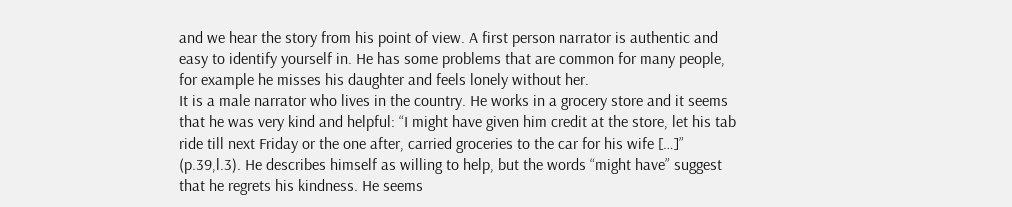and we hear the story from his point of view. A first person narrator is authentic and easy to identify yourself in. He has some problems that are common for many people, for example he misses his daughter and feels lonely without her.
It is a male narrator who lives in the country. He works in a grocery store and it seems that he was very kind and helpful: “I might have given him credit at the store, let his tab ride till next Friday or the one after, carried groceries to the car for his wife […]” (p.39,l.3). He describes himself as willing to help, but the words “might have” suggest that he regrets his kindness. He seems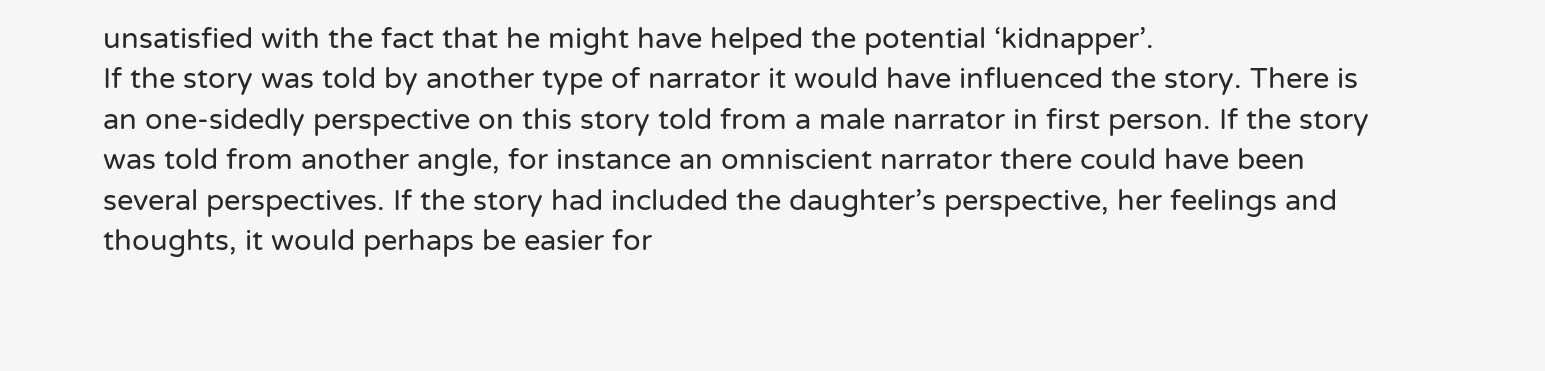unsatisfied with the fact that he might have helped the potential ‘kidnapper’.
If the story was told by another type of narrator it would have influenced the story. There is an one-sidedly perspective on this story told from a male narrator in first person. If the story was told from another angle, for instance an omniscient narrator there could have been several perspectives. If the story had included the daughter’s perspective, her feelings and thoughts, it would perhaps be easier for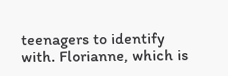teenagers to identify with. Florianne, which is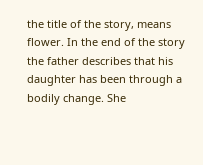the title of the story, means flower. In the end of the story the father describes that his daughter has been through a bodily change. She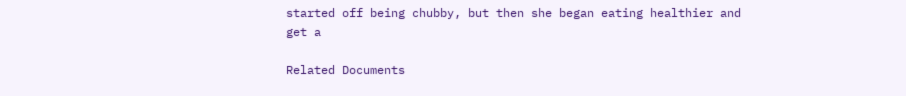started off being chubby, but then she began eating healthier and get a

Related Documents